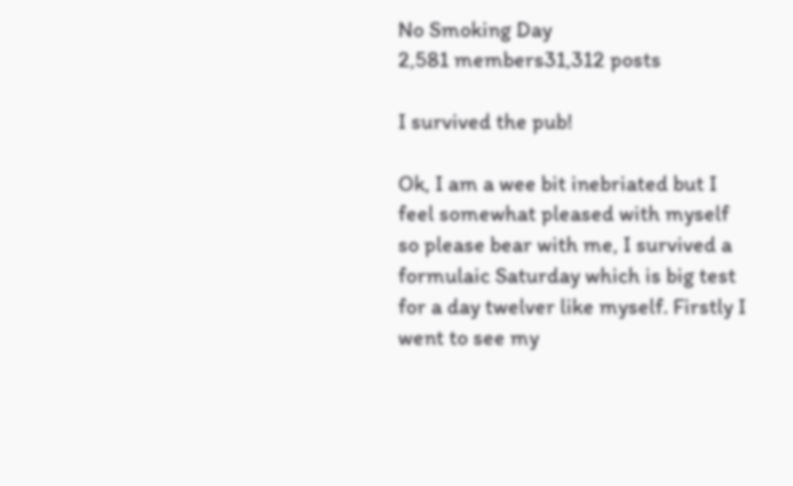No Smoking Day
2,581 members31,312 posts

I survived the pub!

Ok, I am a wee bit inebriated but I feel somewhat pleased with myself so please bear with me, I survived a formulaic Saturday which is big test for a day twelver like myself. Firstly I went to see my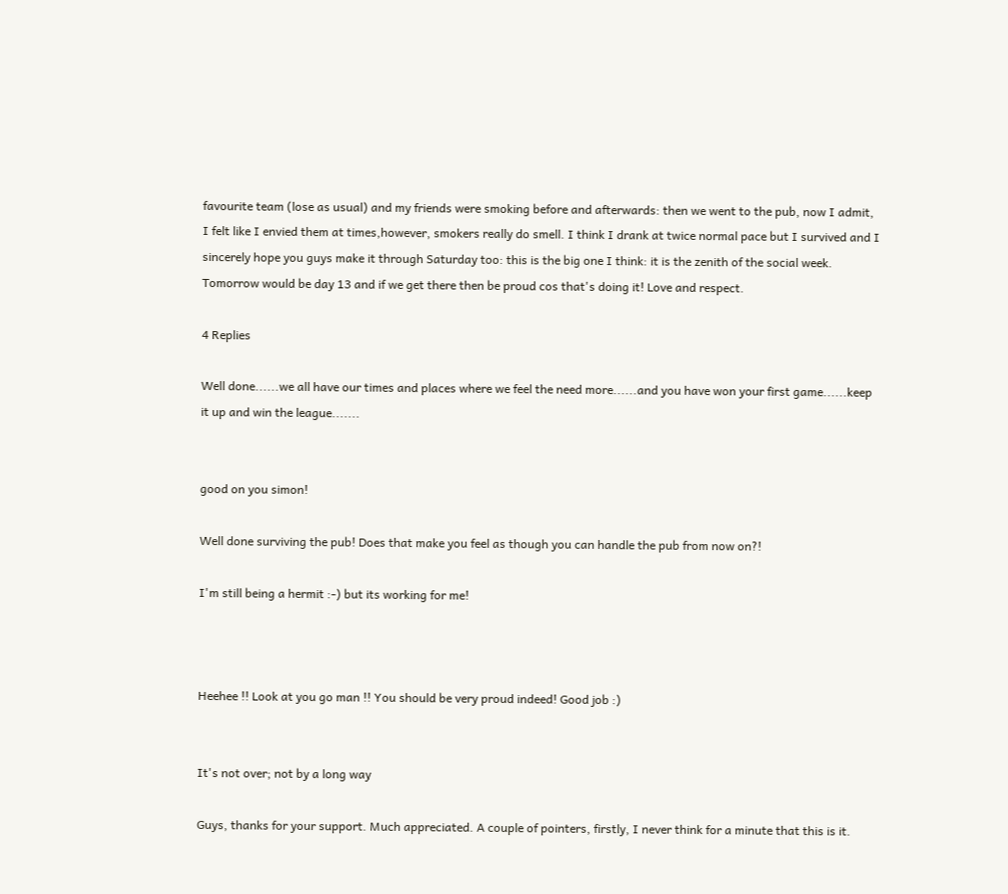favourite team (lose as usual) and my friends were smoking before and afterwards: then we went to the pub, now I admit, I felt like I envied them at times,however, smokers really do smell. I think I drank at twice normal pace but I survived and I sincerely hope you guys make it through Saturday too: this is the big one I think: it is the zenith of the social week. Tomorrow would be day 13 and if we get there then be proud cos that's doing it! Love and respect.

4 Replies

Well done......we all have our times and places where we feel the need more......and you have won your first game......keep it up and win the league.......


good on you simon!

Well done surviving the pub! Does that make you feel as though you can handle the pub from now on?!

I'm still being a hermit :-) but its working for me!



Heehee !! Look at you go man !! You should be very proud indeed! Good job :)


It's not over; not by a long way

Guys, thanks for your support. Much appreciated. A couple of pointers, firstly, I never think for a minute that this is it.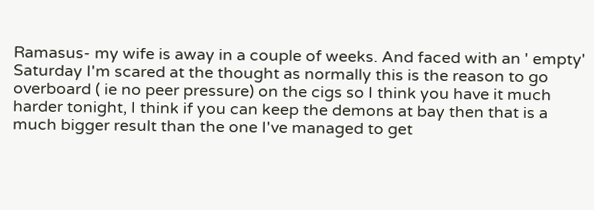Ramasus- my wife is away in a couple of weeks. And faced with an ' empty' Saturday I'm scared at the thought as normally this is the reason to go overboard ( ie no peer pressure) on the cigs so I think you have it much harder tonight, I think if you can keep the demons at bay then that is a much bigger result than the one I've managed to get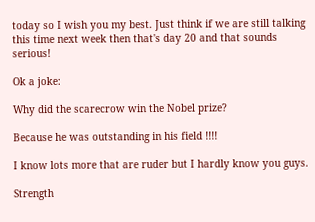today so I wish you my best. Just think if we are still talking this time next week then that's day 20 and that sounds serious!

Ok a joke:

Why did the scarecrow win the Nobel prize?

Because he was outstanding in his field !!!!

I know lots more that are ruder but I hardly know you guys.

Strength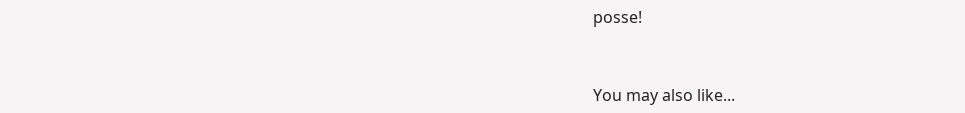posse!


You may also like...